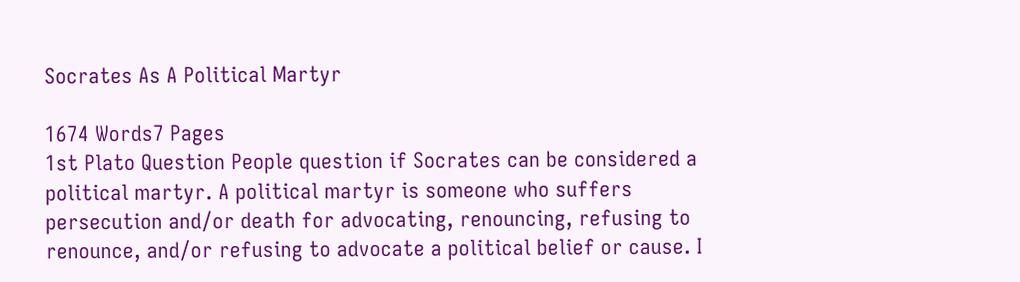Socrates As A Political Martyr

1674 Words7 Pages
1st Plato Question People question if Socrates can be considered a political martyr. A political martyr is someone who suffers persecution and/or death for advocating, renouncing, refusing to renounce, and/or refusing to advocate a political belief or cause. I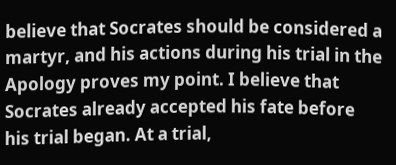believe that Socrates should be considered a martyr, and his actions during his trial in the Apology proves my point. I believe that Socrates already accepted his fate before his trial began. At a trial,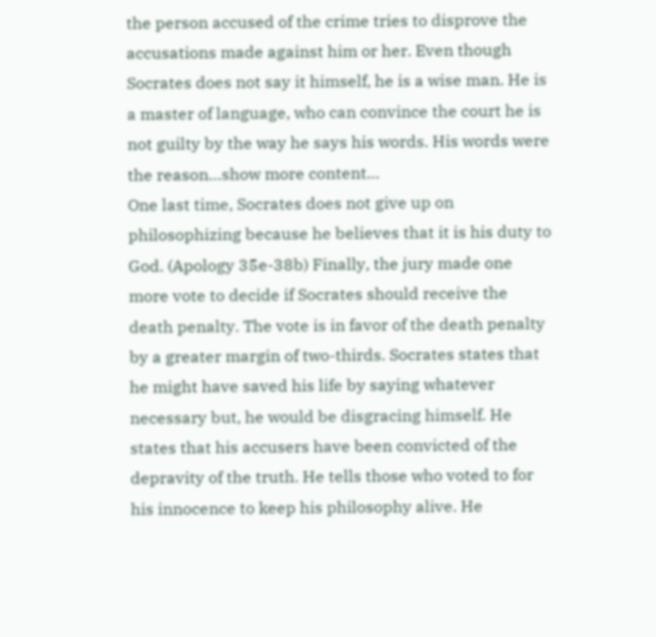the person accused of the crime tries to disprove the accusations made against him or her. Even though Socrates does not say it himself, he is a wise man. He is a master of language, who can convince the court he is not guilty by the way he says his words. His words were the reason…show more content…
One last time, Socrates does not give up on philosophizing because he believes that it is his duty to God. (Apology 35e-38b) Finally, the jury made one more vote to decide if Socrates should receive the death penalty. The vote is in favor of the death penalty by a greater margin of two-thirds. Socrates states that he might have saved his life by saying whatever necessary but, he would be disgracing himself. He states that his accusers have been convicted of the depravity of the truth. He tells those who voted to for his innocence to keep his philosophy alive. He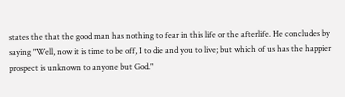states the that the good man has nothing to fear in this life or the afterlife. He concludes by saying "Well, now it is time to be off, I to die and you to live; but which of us has the happier prospect is unknown to anyone but God."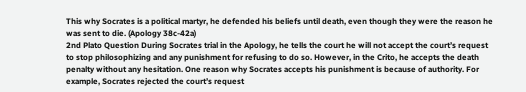This why Socrates is a political martyr, he defended his beliefs until death, even though they were the reason he was sent to die. (Apology 38c-42a)
2nd Plato Question During Socrates trial in the Apology, he tells the court he will not accept the court’s request to stop philosophizing and any punishment for refusing to do so. However, in the Crito, he accepts the death penalty without any hesitation. One reason why Socrates accepts his punishment is because of authority. For example, Socrates rejected the court’s request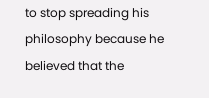to stop spreading his philosophy because he believed that the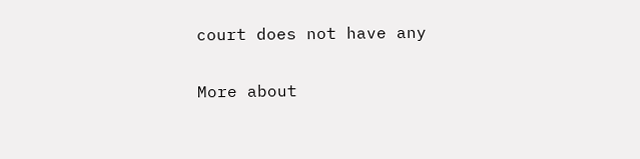court does not have any

More about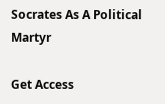Socrates As A Political Martyr

Get Access